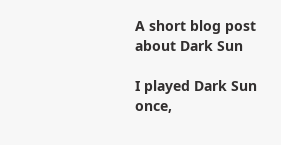A short blog post about Dark Sun

I played Dark Sun once,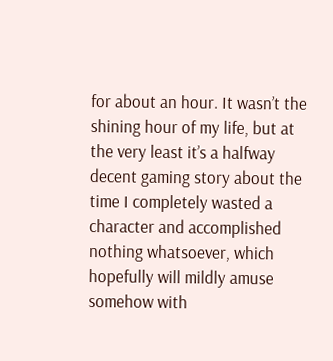for about an hour. It wasn’t the shining hour of my life, but at the very least it’s a halfway decent gaming story about the time I completely wasted a character and accomplished nothing whatsoever, which hopefully will mildly amuse somehow with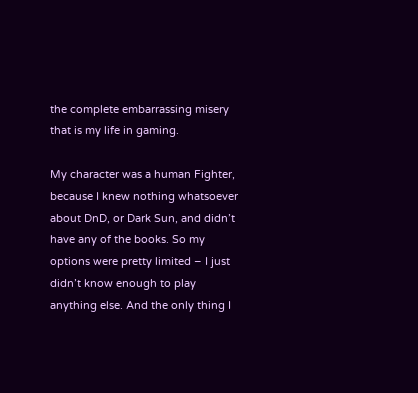the complete embarrassing misery that is my life in gaming.

My character was a human Fighter, because I knew nothing whatsoever about DnD, or Dark Sun, and didn’t have any of the books. So my options were pretty limited – I just didn’t know enough to play anything else. And the only thing I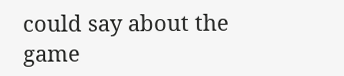could say about the game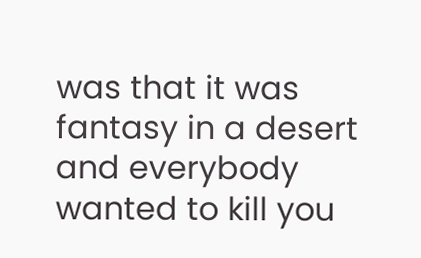was that it was fantasy in a desert and everybody wanted to kill you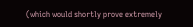(which would shortly prove extremely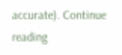accurate). Continue reading